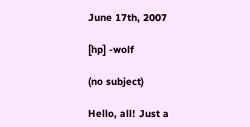June 17th, 2007

[hp] -wolf

(no subject)

Hello, all! Just a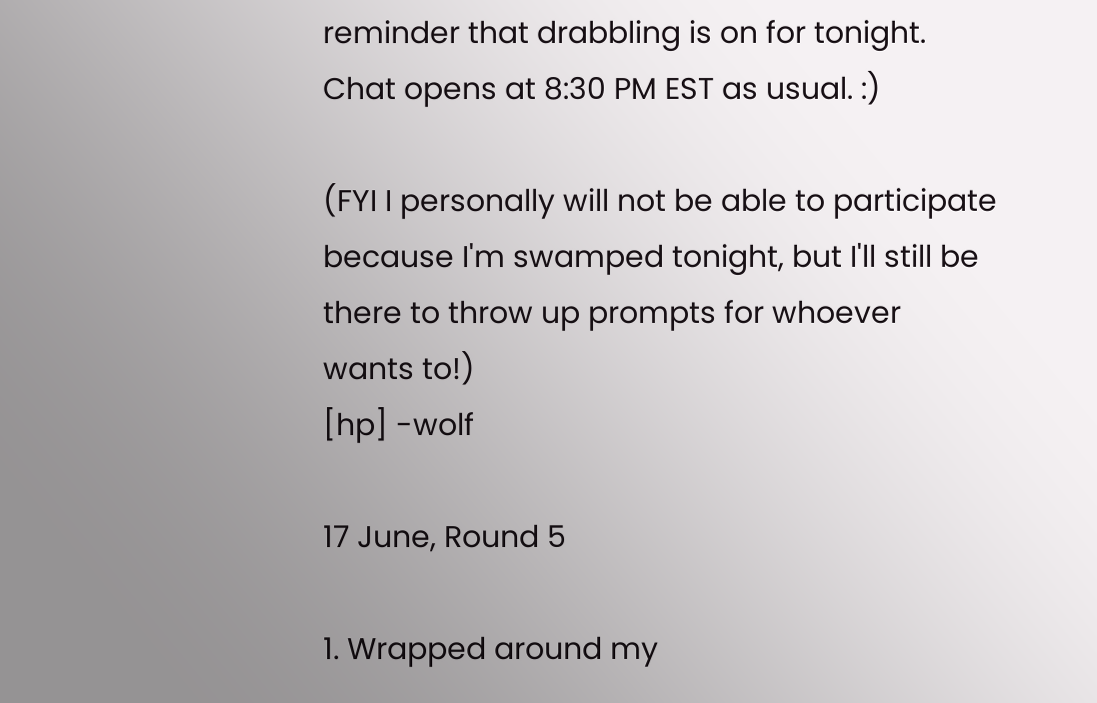reminder that drabbling is on for tonight. Chat opens at 8:30 PM EST as usual. :)

(FYI I personally will not be able to participate because I'm swamped tonight, but I'll still be there to throw up prompts for whoever wants to!)
[hp] -wolf

17 June, Round 5

1. Wrapped around my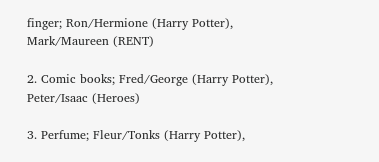finger; Ron/Hermione (Harry Potter), Mark/Maureen (RENT)

2. Comic books; Fred/George (Harry Potter), Peter/Isaac (Heroes)

3. Perfume; Fleur/Tonks (Harry Potter),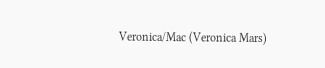Veronica/Mac (Veronica Mars)